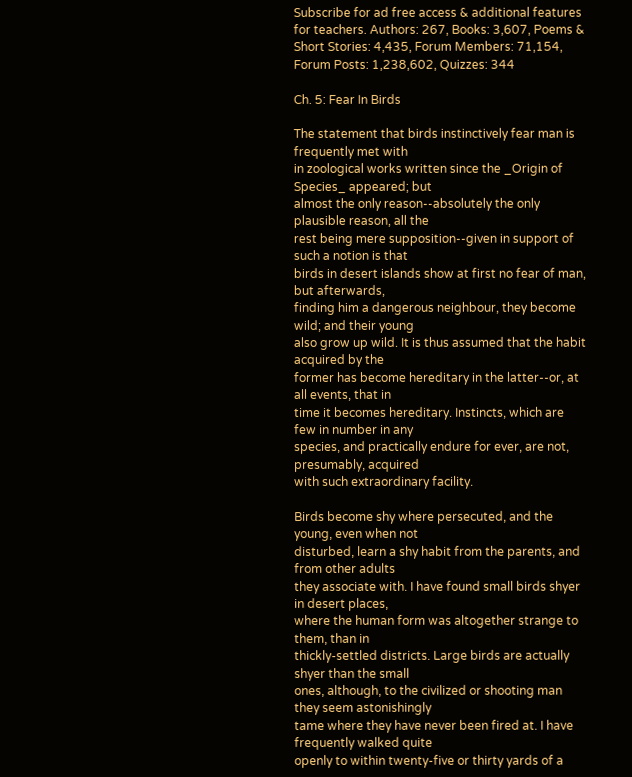Subscribe for ad free access & additional features for teachers. Authors: 267, Books: 3,607, Poems & Short Stories: 4,435, Forum Members: 71,154, Forum Posts: 1,238,602, Quizzes: 344

Ch. 5: Fear In Birds

The statement that birds instinctively fear man is frequently met with
in zoological works written since the _Origin of Species_ appeared; but
almost the only reason--absolutely the only plausible reason, all the
rest being mere supposition--given in support of such a notion is that
birds in desert islands show at first no fear of man, but afterwards,
finding him a dangerous neighbour, they become wild; and their young
also grow up wild. It is thus assumed that the habit acquired by the
former has become hereditary in the latter--or, at all events, that in
time it becomes hereditary. Instincts, which are few in number in any
species, and practically endure for ever, are not, presumably, acquired
with such extraordinary facility.

Birds become shy where persecuted, and the young, even when not
disturbed, learn a shy habit from the parents, and from other adults
they associate with. I have found small birds shyer in desert places,
where the human form was altogether strange to them, than in
thickly-settled districts. Large birds are actually shyer than the small
ones, although, to the civilized or shooting man they seem astonishingly
tame where they have never been fired at. I have frequently walked quite
openly to within twenty-five or thirty yards of a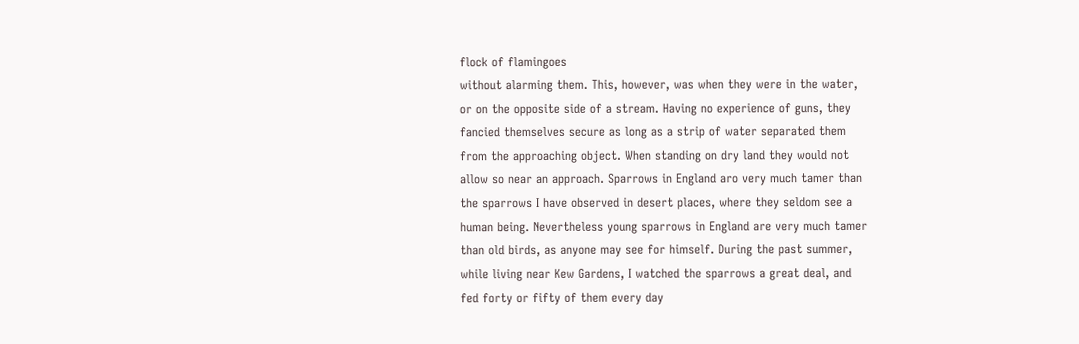flock of flamingoes
without alarming them. This, however, was when they were in the water,
or on the opposite side of a stream. Having no experience of guns, they
fancied themselves secure as long as a strip of water separated them
from the approaching object. When standing on dry land they would not
allow so near an approach. Sparrows in England aro very much tamer than
the sparrows I have observed in desert places, where they seldom see a
human being. Nevertheless young sparrows in England are very much tamer
than old birds, as anyone may see for himself. During the past summer,
while living near Kew Gardens, I watched the sparrows a great deal, and
fed forty or fifty of them every day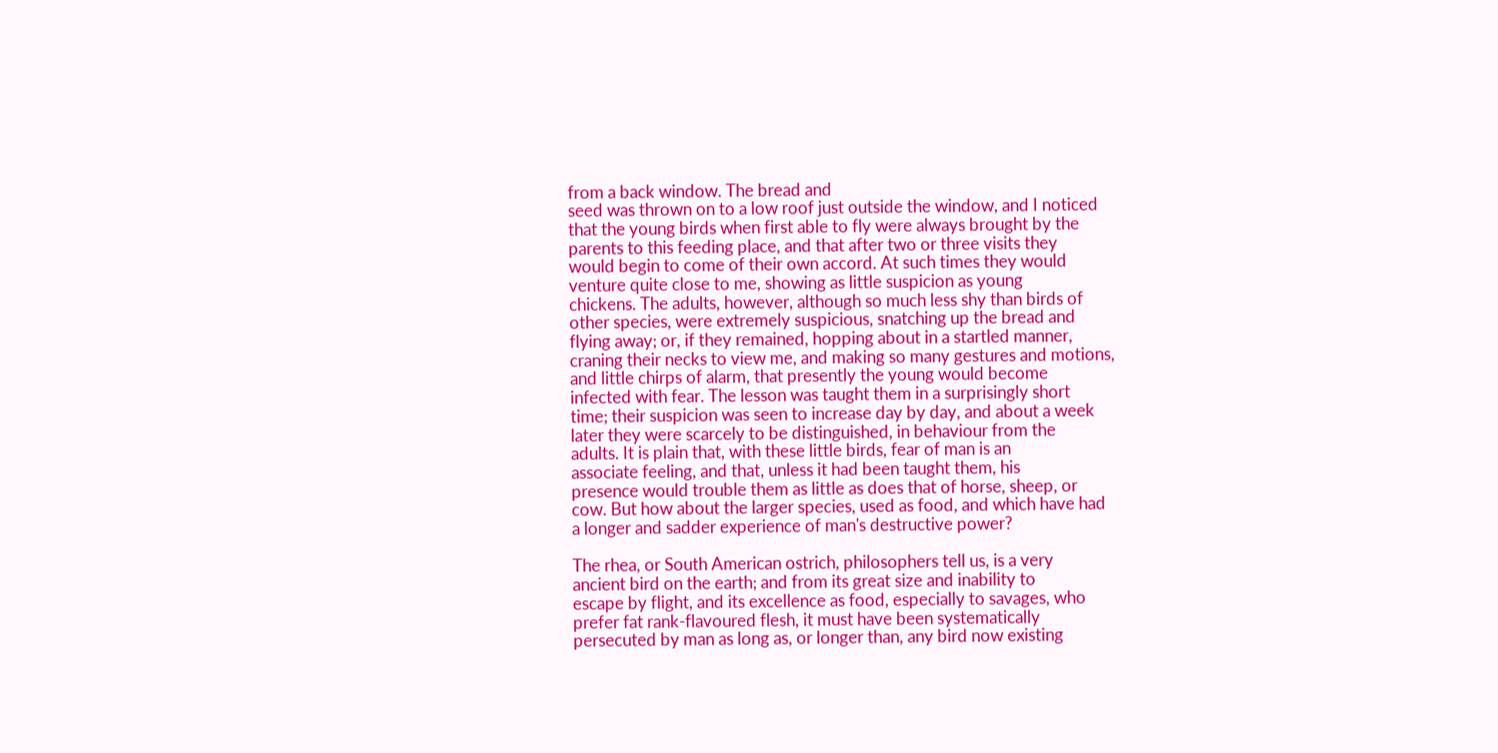from a back window. The bread and
seed was thrown on to a low roof just outside the window, and I noticed
that the young birds when first able to fly were always brought by the
parents to this feeding place, and that after two or three visits they
would begin to come of their own accord. At such times they would
venture quite close to me, showing as little suspicion as young
chickens. The adults, however, although so much less shy than birds of
other species, were extremely suspicious, snatching up the bread and
flying away; or, if they remained, hopping about in a startled manner,
craning their necks to view me, and making so many gestures and motions,
and little chirps of alarm, that presently the young would become
infected with fear. The lesson was taught them in a surprisingly short
time; their suspicion was seen to increase day by day, and about a week
later they were scarcely to be distinguished, in behaviour from the
adults. It is plain that, with these little birds, fear of man is an
associate feeling, and that, unless it had been taught them, his
presence would trouble them as little as does that of horse, sheep, or
cow. But how about the larger species, used as food, and which have had
a longer and sadder experience of man's destructive power?

The rhea, or South American ostrich, philosophers tell us, is a very
ancient bird on the earth; and from its great size and inability to
escape by flight, and its excellence as food, especially to savages, who
prefer fat rank-flavoured flesh, it must have been systematically
persecuted by man as long as, or longer than, any bird now existing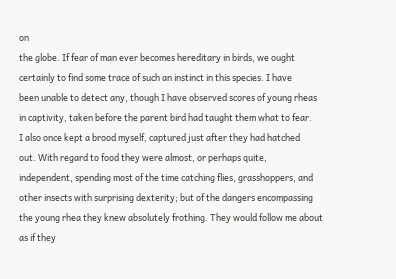on
the globe. If fear of man ever becomes hereditary in birds, we ought
certainly to find some trace of such an instinct in this species. I have
been unable to detect any, though I have observed scores of young rheas
in captivity, taken before the parent bird had taught them what to fear.
I also once kept a brood myself, captured just after they had hatched
out. With regard to food they were almost, or perhaps quite,
independent, spending most of the time catching flies, grasshoppers, and
other insects with surprising dexterity; but of the dangers encompassing
the young rhea they knew absolutely frothing. They would follow me about
as if they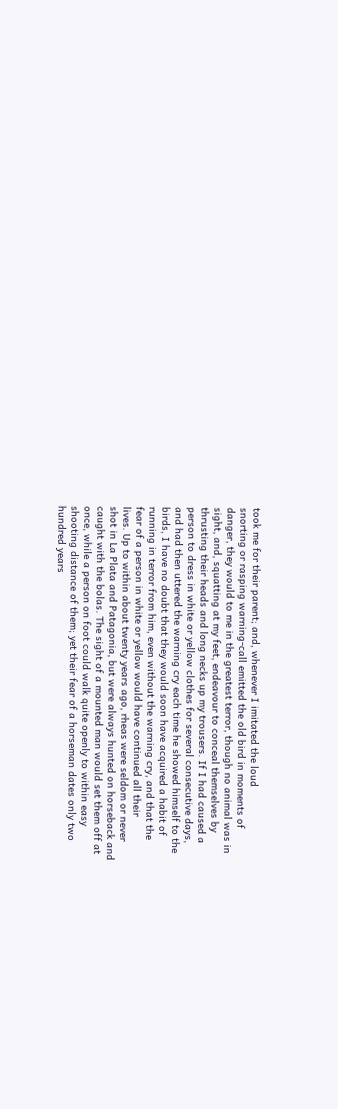took me for their parent; and, whenever I imitated the loud
snorting or rasping warning-call emitted the old bird in moments of
danger, they would to me in the greatest terror, though no animal was in
sight, and, squatting at my feet, endeavour to conceal themselves by
thrusting their heads and long necks up my trousers. If I had caused a
person to dress in white or yellow clothes for several consecutive days,
and had then uttered the warning cry each time he showed himself to the
birds, I have no doubt that they would soon have acquired a habit of
running in terror from him, even without the warning cry, and that the
fear of a person in white or yellow would have continued all their
lives. Up to within about twenty years ago, rheas were seldom or never
shot in La Plata and Patagonia, but were always hunted on horseback and
caught with the bolas. The sight of a mounted man would set them off at
once, while a person on foot could walk quite openly to within easy
shooting distance of them; yet their fear of a horseman dates only two
hundred years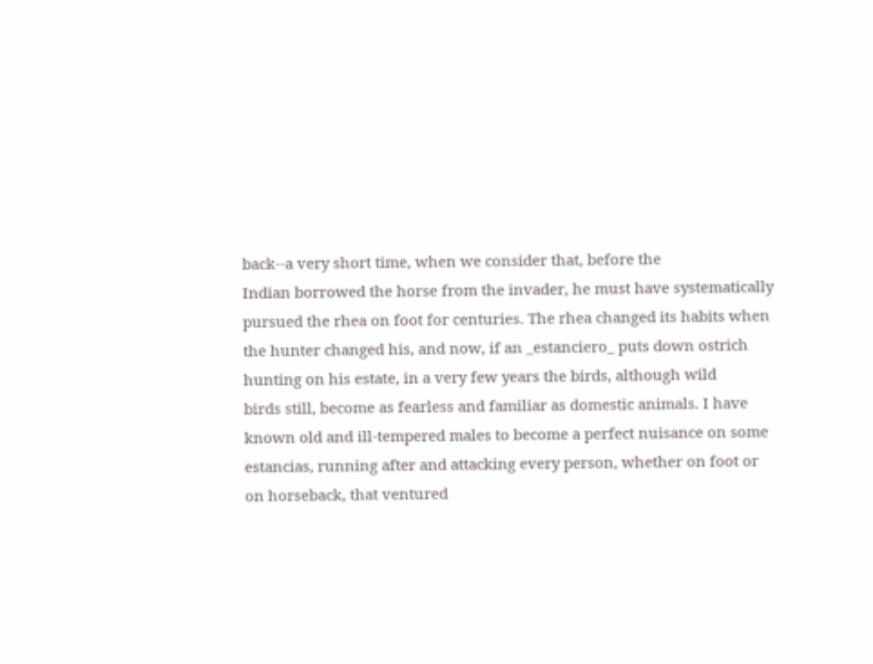back--a very short time, when we consider that, before the
Indian borrowed the horse from the invader, he must have systematically
pursued the rhea on foot for centuries. The rhea changed its habits when
the hunter changed his, and now, if an _estanciero_ puts down ostrich
hunting on his estate, in a very few years the birds, although wild
birds still, become as fearless and familiar as domestic animals. I have
known old and ill-tempered males to become a perfect nuisance on some
estancias, running after and attacking every person, whether on foot or
on horseback, that ventured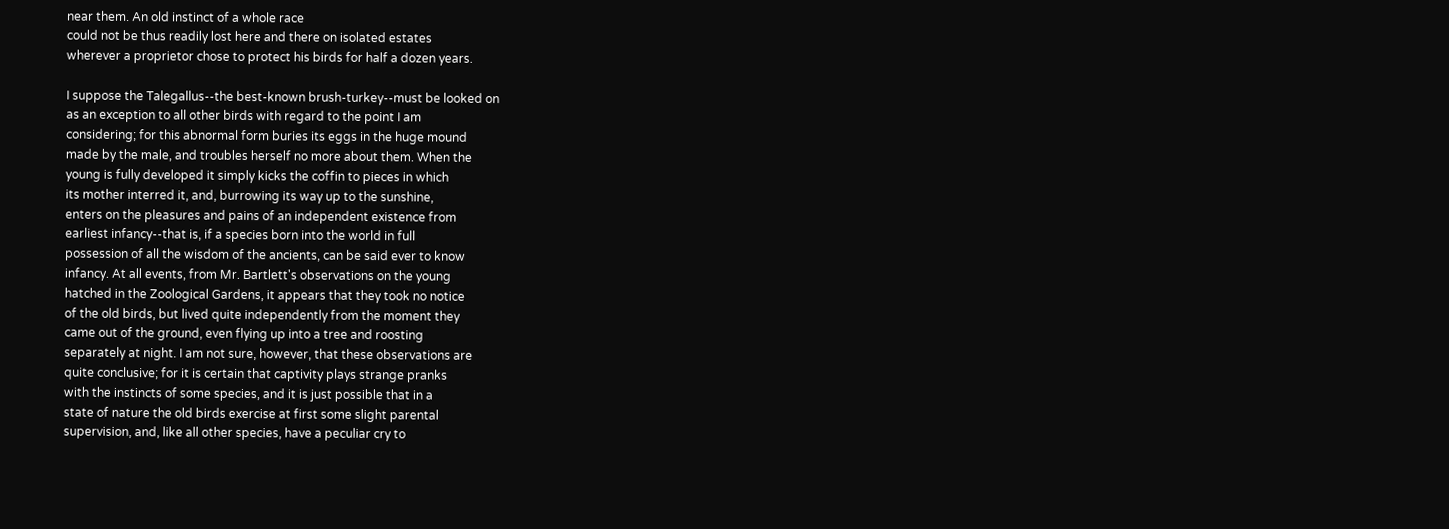near them. An old instinct of a whole race
could not be thus readily lost here and there on isolated estates
wherever a proprietor chose to protect his birds for half a dozen years.

I suppose the Talegallus--the best-known brush-turkey--must be looked on
as an exception to all other birds with regard to the point I am
considering; for this abnormal form buries its eggs in the huge mound
made by the male, and troubles herself no more about them. When the
young is fully developed it simply kicks the coffin to pieces in which
its mother interred it, and, burrowing its way up to the sunshine,
enters on the pleasures and pains of an independent existence from
earliest infancy--that is, if a species born into the world in full
possession of all the wisdom of the ancients, can be said ever to know
infancy. At all events, from Mr. Bartlett's observations on the young
hatched in the Zoological Gardens, it appears that they took no notice
of the old birds, but lived quite independently from the moment they
came out of the ground, even flying up into a tree and roosting
separately at night. I am not sure, however, that these observations are
quite conclusive; for it is certain that captivity plays strange pranks
with the instincts of some species, and it is just possible that in a
state of nature the old birds exercise at first some slight parental
supervision, and, like all other species, have a peculiar cry to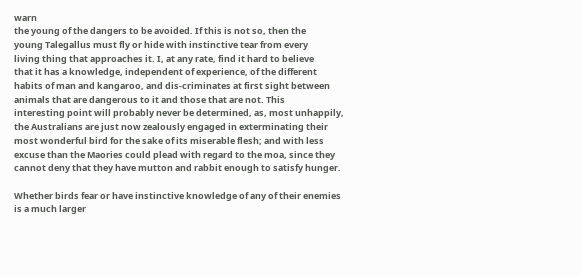warn
the young of the dangers to be avoided. If this is not so, then the
young Talegallus must fly or hide with instinctive tear from every
living thing that approaches it. I, at any rate, find it hard to believe
that it has a knowledge, independent of experience, of the different
habits of man and kangaroo, and dis-criminates at first sight between
animals that are dangerous to it and those that are not. This
interesting point will probably never be determined, as, most unhappily,
the Australians are just now zealously engaged in exterminating their
most wonderful bird for the sake of its miserable flesh; and with less
excuse than the Maories could plead with regard to the moa, since they
cannot deny that they have mutton and rabbit enough to satisfy hunger.

Whether birds fear or have instinctive knowledge of any of their enemies
is a much larger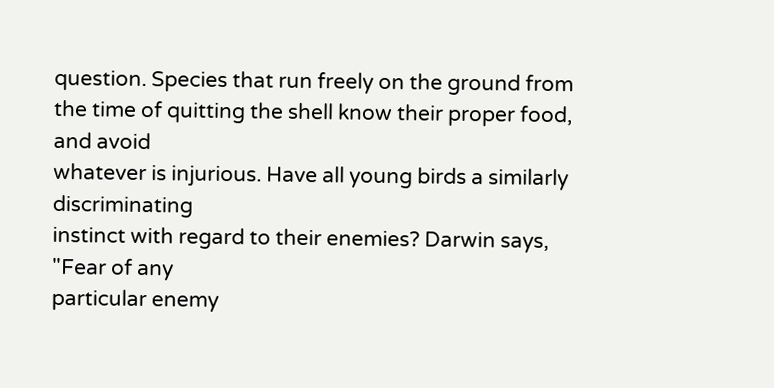question. Species that run freely on the ground from
the time of quitting the shell know their proper food, and avoid
whatever is injurious. Have all young birds a similarly discriminating
instinct with regard to their enemies? Darwin says, "Fear of any
particular enemy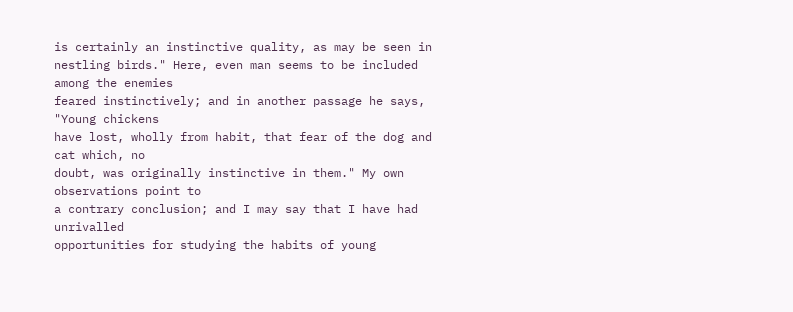is certainly an instinctive quality, as may be seen in
nestling birds." Here, even man seems to be included among the enemies
feared instinctively; and in another passage he says, "Young chickens
have lost, wholly from habit, that fear of the dog and cat which, no
doubt, was originally instinctive in them." My own observations point to
a contrary conclusion; and I may say that I have had unrivalled
opportunities for studying the habits of young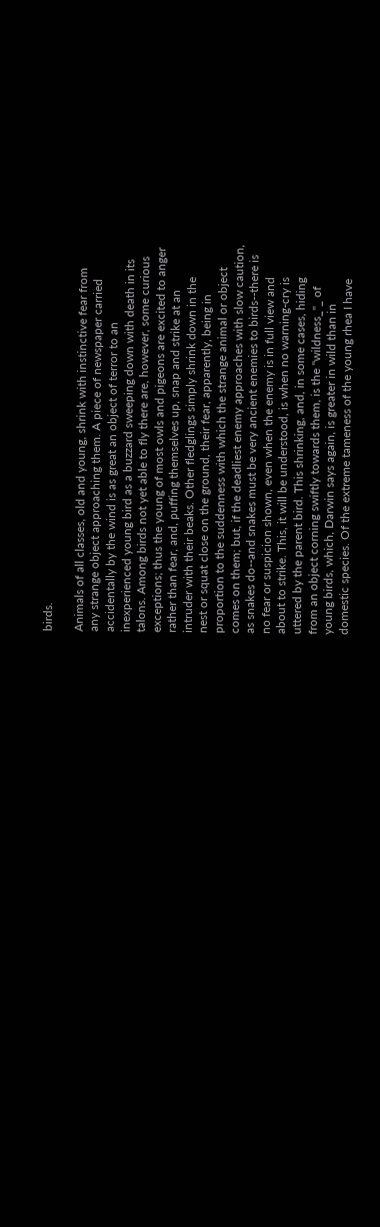birds.

Animals of all classes, old and young, shrink with instinctive fear from
any strange object approaching them. A piece of newspaper carried
accidentally by the wind is as great an object of terror to an
inexperienced young bird as a buzzard sweeping down with death in its
talons. Among birds not yet able to fly there are, however, some curious
exceptions; thus the young of most owls and pigeons are excited to anger
rather than fear, and, puffing themselves up, snap and strike at an
intruder with their beaks. Other fledglings simply shrink down in the
nest or squat close on the ground, their fear, apparently, being in
proportion to the suddenness with which the strange animal or object
comes on them; but, if the deadliest enemy approaches with slow caution,
as snakes do--and snakes must be very ancient enemies to birds--there is
no fear or suspicion shown, even when the enemy is in full view and
about to strike. This, it will be understood, is when no warning-cry is
uttered by the parent bird. This shrinking, and, in some cases, hiding
from an object corning swiftly towards them, is the "wildness_"_ of
young birds, which, Darwin says again, is greater in wild than in
domestic species. Of the extreme tameness of the young rhea I have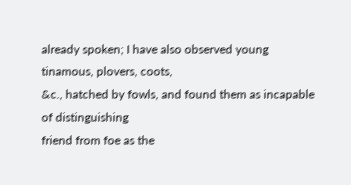already spoken; I have also observed young tinamous, plovers, coots,
&c., hatched by fowls, and found them as incapable of distinguishing
friend from foe as the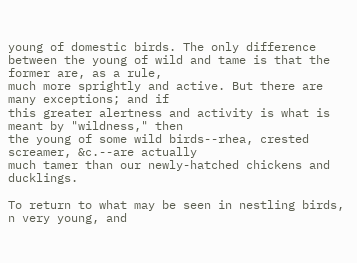young of domestic birds. The only difference
between the young of wild and tame is that the former are, as a rule,
much more sprightly and active. But there are many exceptions; and if
this greater alertness and activity is what is meant by "wildness," then
the young of some wild birds--rhea, crested screamer, &c.--are actually
much tamer than our newly-hatched chickens and ducklings.

To return to what may be seen in nestling birds, n very young, and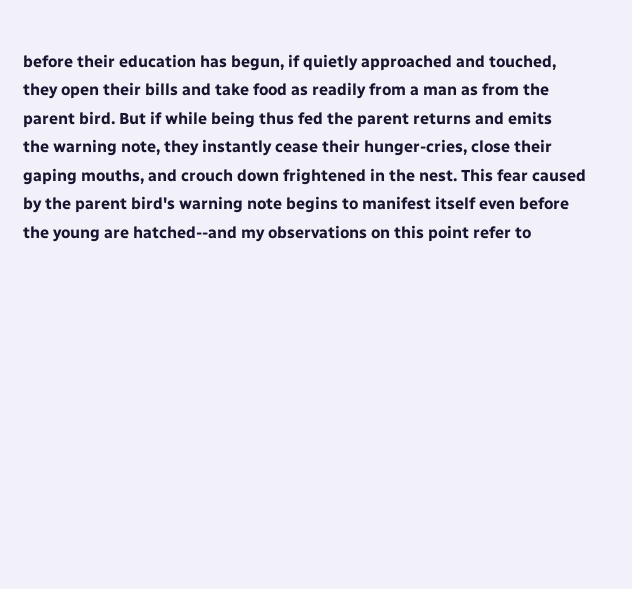before their education has begun, if quietly approached and touched,
they open their bills and take food as readily from a man as from the
parent bird. But if while being thus fed the parent returns and emits
the warning note, they instantly cease their hunger-cries, close their
gaping mouths, and crouch down frightened in the nest. This fear caused
by the parent bird's warning note begins to manifest itself even before
the young are hatched--and my observations on this point refer to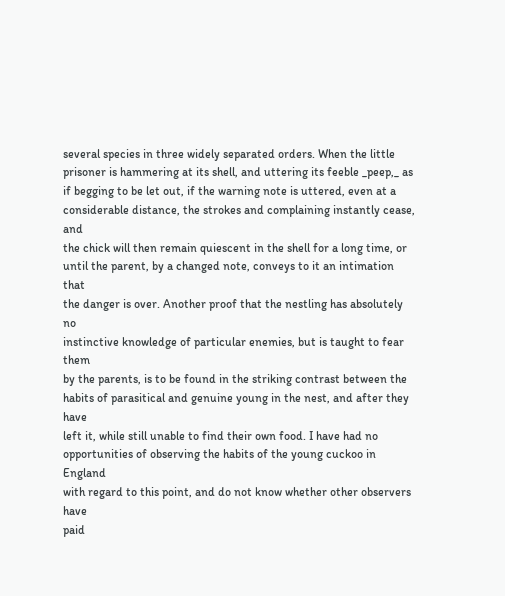several species in three widely separated orders. When the little
prisoner is hammering at its shell, and uttering its feeble _peep,_ as
if begging to be let out, if the warning note is uttered, even at a
considerable distance, the strokes and complaining instantly cease, and
the chick will then remain quiescent in the shell for a long time, or
until the parent, by a changed note, conveys to it an intimation that
the danger is over. Another proof that the nestling has absolutely no
instinctive knowledge of particular enemies, but is taught to fear them
by the parents, is to be found in the striking contrast between the
habits of parasitical and genuine young in the nest, and after they have
left it, while still unable to find their own food. I have had no
opportunities of observing the habits of the young cuckoo in England
with regard to this point, and do not know whether other observers have
paid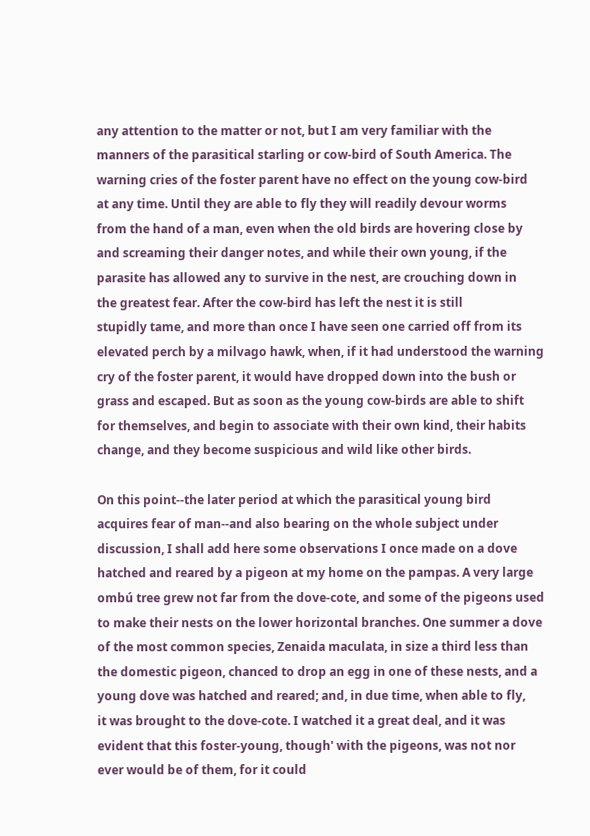any attention to the matter or not, but I am very familiar with the
manners of the parasitical starling or cow-bird of South America. The
warning cries of the foster parent have no effect on the young cow-bird
at any time. Until they are able to fly they will readily devour worms
from the hand of a man, even when the old birds are hovering close by
and screaming their danger notes, and while their own young, if the
parasite has allowed any to survive in the nest, are crouching down in
the greatest fear. After the cow-bird has left the nest it is still
stupidly tame, and more than once I have seen one carried off from its
elevated perch by a milvago hawk, when, if it had understood the warning
cry of the foster parent, it would have dropped down into the bush or
grass and escaped. But as soon as the young cow-birds are able to shift
for themselves, and begin to associate with their own kind, their habits
change, and they become suspicious and wild like other birds.

On this point--the later period at which the parasitical young bird
acquires fear of man--and also bearing on the whole subject under
discussion, I shall add here some observations I once made on a dove
hatched and reared by a pigeon at my home on the pampas. A very large
ombú tree grew not far from the dove-cote, and some of the pigeons used
to make their nests on the lower horizontal branches. One summer a dove
of the most common species, Zenaida maculata, in size a third less than
the domestic pigeon, chanced to drop an egg in one of these nests, and a
young dove was hatched and reared; and, in due time, when able to fly,
it was brought to the dove-cote. I watched it a great deal, and it was
evident that this foster-young, though' with the pigeons, was not nor
ever would be of them, for it could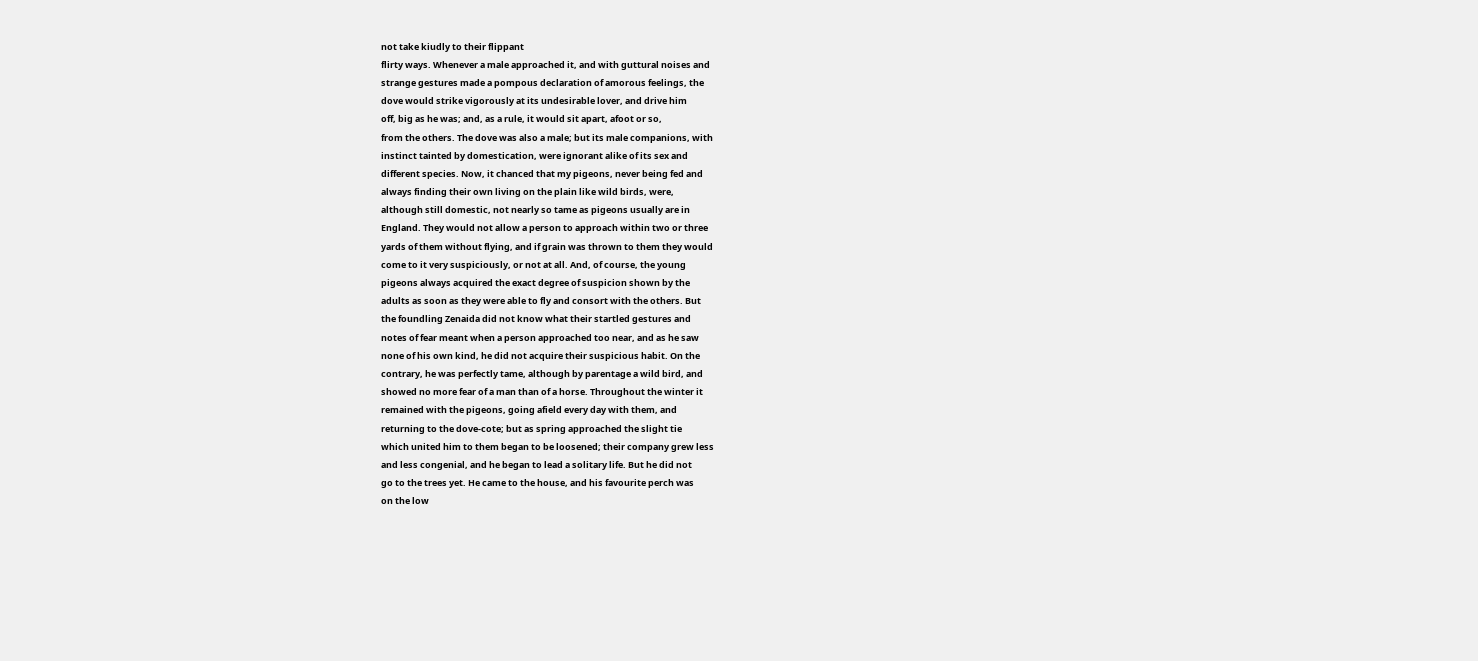not take kiudly to their flippant
flirty ways. Whenever a male approached it, and with guttural noises and
strange gestures made a pompous declaration of amorous feelings, the
dove would strike vigorously at its undesirable lover, and drive him
off, big as he was; and, as a rule, it would sit apart, afoot or so,
from the others. The dove was also a male; but its male companions, with
instinct tainted by domestication, were ignorant alike of its sex and
different species. Now, it chanced that my pigeons, never being fed and
always finding their own living on the plain like wild birds, were,
although still domestic, not nearly so tame as pigeons usually are in
England. They would not allow a person to approach within two or three
yards of them without flying, and if grain was thrown to them they would
come to it very suspiciously, or not at all. And, of course, the young
pigeons always acquired the exact degree of suspicion shown by the
adults as soon as they were able to fly and consort with the others. But
the foundling Zenaida did not know what their startled gestures and
notes of fear meant when a person approached too near, and as he saw
none of his own kind, he did not acquire their suspicious habit. On the
contrary, he was perfectly tame, although by parentage a wild bird, and
showed no more fear of a man than of a horse. Throughout the winter it
remained with the pigeons, going afield every day with them, and
returning to the dove-cote; but as spring approached the slight tie
which united him to them began to be loosened; their company grew less
and less congenial, and he began to lead a solitary life. But he did not
go to the trees yet. He came to the house, and his favourite perch was
on the low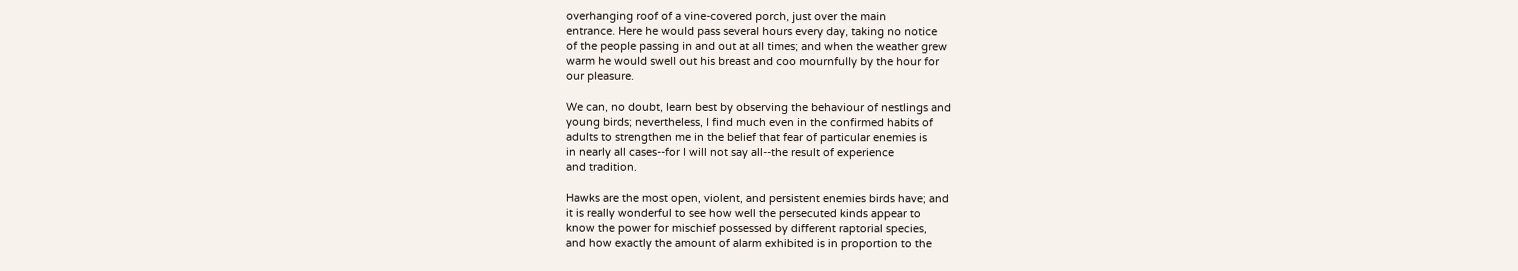overhanging roof of a vine-covered porch, just over the main
entrance. Here he would pass several hours every day, taking no notice
of the people passing in and out at all times; and when the weather grew
warm he would swell out his breast and coo mournfully by the hour for
our pleasure.

We can, no doubt, learn best by observing the behaviour of nestlings and
young birds; nevertheless, I find much even in the confirmed habits of
adults to strengthen me in the belief that fear of particular enemies is
in nearly all cases--for I will not say all--the result of experience
and tradition.

Hawks are the most open, violent, and persistent enemies birds have; and
it is really wonderful to see how well the persecuted kinds appear to
know the power for mischief possessed by different raptorial species,
and how exactly the amount of alarm exhibited is in proportion to the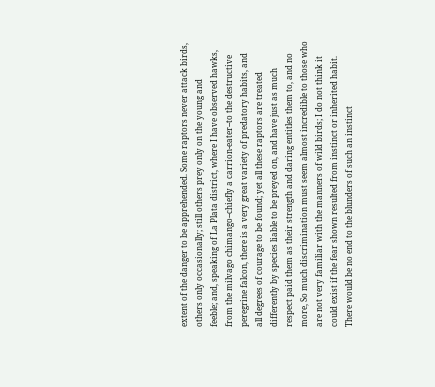extent of the danger to be apprehended. Some raptors never attack birds,
others only occasionally; still others prey only on the young and
feeble; and, speaking of La Plata district, where I have observed hawks,
from the milvago chimango--chiefly a carrion-eater--to the destructive
peregrine falcon, there is a very great variety of predatory habits, and
all degrees of courage to be found; yet all these raptors are treated
differently by species liable to be preyed on, and have just as much
respect paid them as their strength and daring entitles them to, and no
more, So much discrimination must seem almost incredible to those who
are not very familiar with the manners of wild birds; I do not think it
could exist if the fear shown resulted from instinct or inherited habit.
There would be no end to the blunders of such an instinct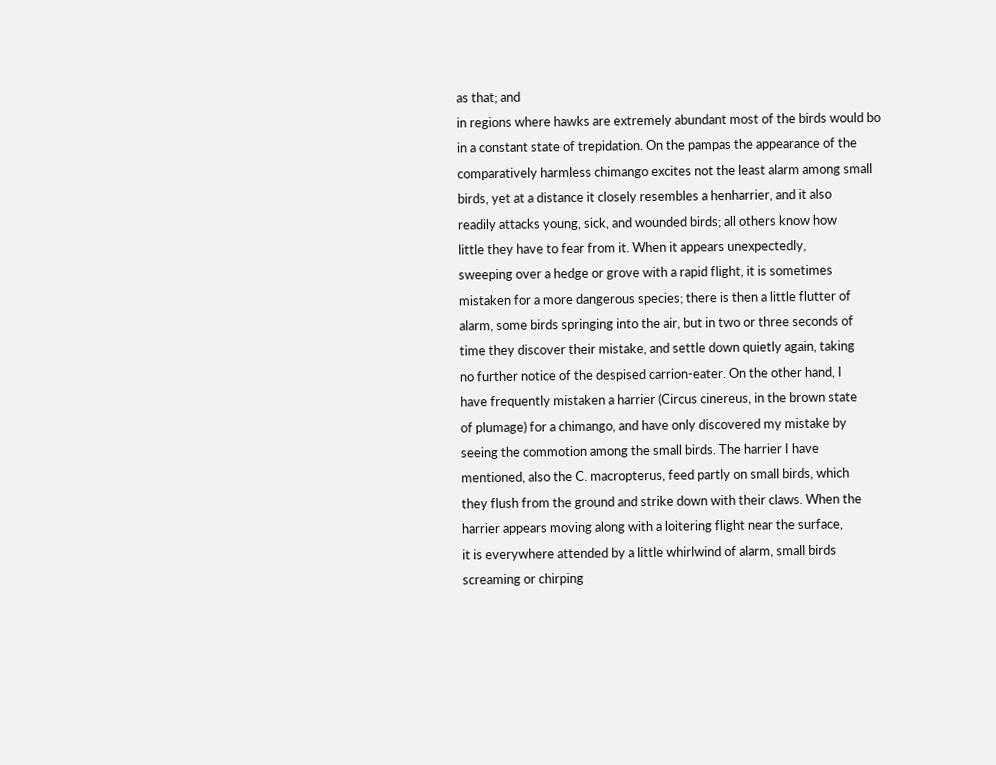as that; and
in regions where hawks are extremely abundant most of the birds would bo
in a constant state of trepidation. On the pampas the appearance of the
comparatively harmless chimango excites not the least alarm among small
birds, yet at a distance it closely resembles a henharrier, and it also
readily attacks young, sick, and wounded birds; all others know how
little they have to fear from it. When it appears unexpectedly,
sweeping over a hedge or grove with a rapid flight, it is sometimes
mistaken for a more dangerous species; there is then a little flutter of
alarm, some birds springing into the air, but in two or three seconds of
time they discover their mistake, and settle down quietly again, taking
no further notice of the despised carrion-eater. On the other hand, I
have frequently mistaken a harrier (Circus cinereus, in the brown state
of plumage) for a chimango, and have only discovered my mistake by
seeing the commotion among the small birds. The harrier I have
mentioned, also the C. macropterus, feed partly on small birds, which
they flush from the ground and strike down with their claws. When the
harrier appears moving along with a loitering flight near the surface,
it is everywhere attended by a little whirlwind of alarm, small birds
screaming or chirping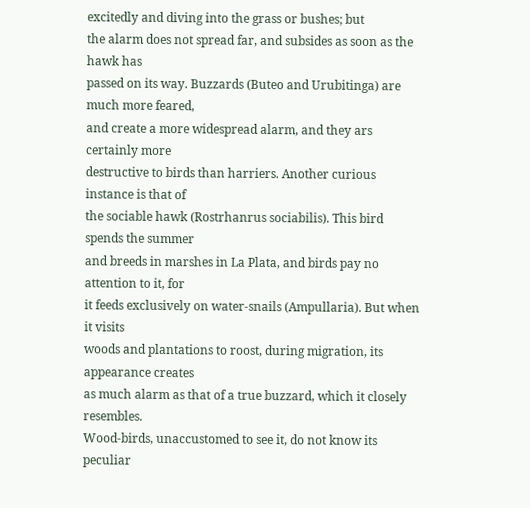excitedly and diving into the grass or bushes; but
the alarm does not spread far, and subsides as soon as the hawk has
passed on its way. Buzzards (Buteo and Urubitinga) are much more feared,
and create a more widespread alarm, and they ars certainly more
destructive to birds than harriers. Another curious instance is that of
the sociable hawk (Rostrhanrus sociabilis). This bird spends the summer
and breeds in marshes in La Plata, and birds pay no attention to it, for
it feeds exclusively on water-snails (Ampullaria). But when it visits
woods and plantations to roost, during migration, its appearance creates
as much alarm as that of a true buzzard, which it closely resembles.
Wood-birds, unaccustomed to see it, do not know its peculiar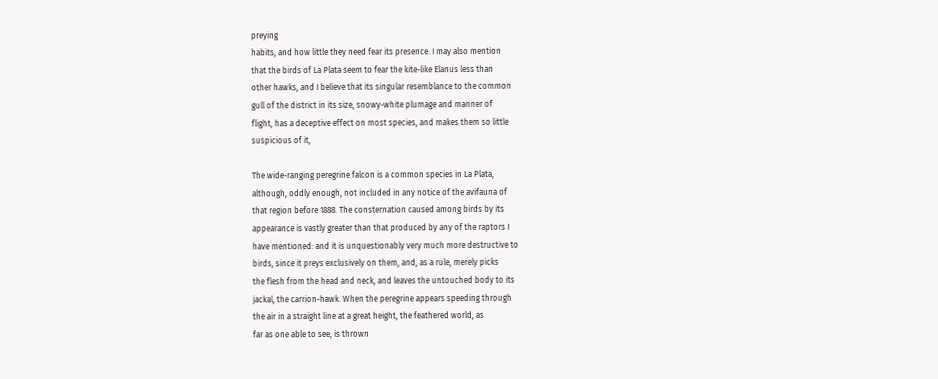preying
habits, and how little they need fear its presence. I may also mention
that the birds of La Plata seem to fear the kite-like Elanus less than
other hawks, and I believe that its singular resemblance to the common
gull of the district in its size, snowy-white plumage and manner of
flight, has a deceptive effect on most species, and makes them so little
suspicious of it,

The wide-ranging peregrine falcon is a common species in La Plata,
although, oddly enough, not included in any notice of the avifauna of
that region before 1888. The consternation caused among birds by its
appearance is vastly greater than that produced by any of the raptors I
have mentioned: and it is unquestionably very much more destructive to
birds, since it preys exclusively on them, and, as a rule, merely picks
the flesh from the head and neck, and leaves the untouched body to its
jackal, the carrion-hawk. When the peregrine appears speeding through
the air in a straight line at a great height, the feathered world, as
far as one able to see, is thrown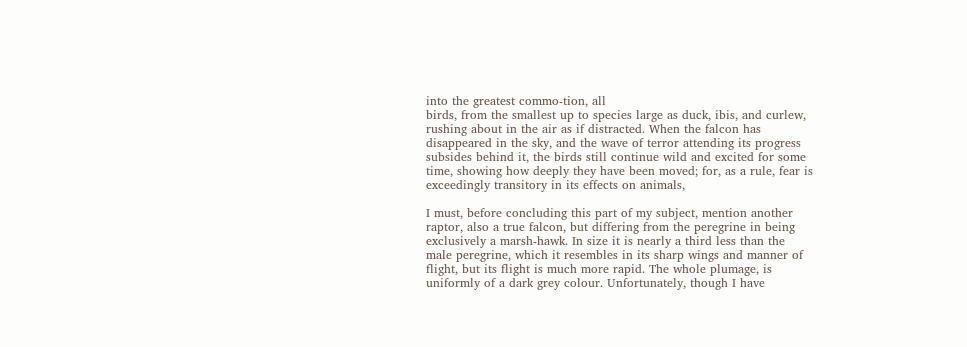into the greatest commo-tion, all
birds, from the smallest up to species large as duck, ibis, and curlew,
rushing about in the air as if distracted. When the falcon has
disappeared in the sky, and the wave of terror attending its progress
subsides behind it, the birds still continue wild and excited for some
time, showing how deeply they have been moved; for, as a rule, fear is
exceedingly transitory in its effects on animals,

I must, before concluding this part of my subject, mention another
raptor, also a true falcon, but differing from the peregrine in being
exclusively a marsh-hawk. In size it is nearly a third less than the
male peregrine, which it resembles in its sharp wings and manner of
flight, but its flight is much more rapid. The whole plumage, is
uniformly of a dark grey colour. Unfortunately, though I have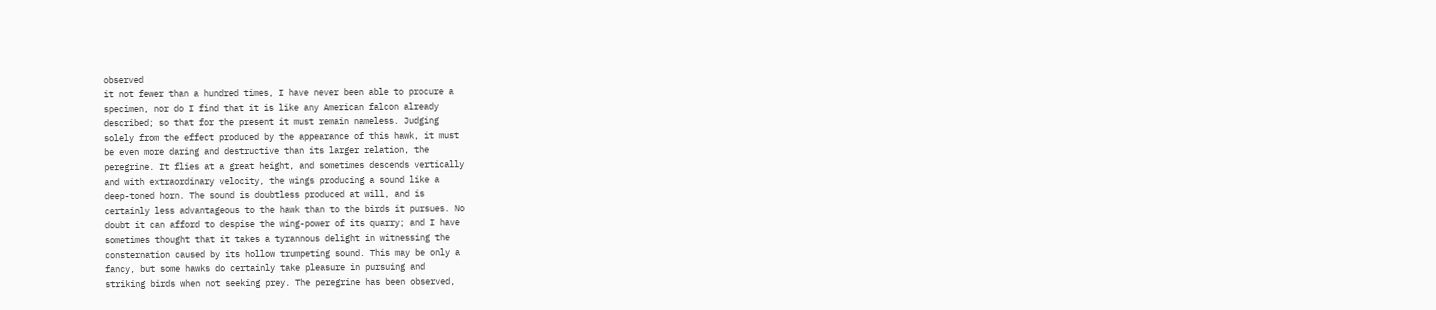observed
it not fewer than a hundred times, I have never been able to procure a
specimen, nor do I find that it is like any American falcon already
described; so that for the present it must remain nameless. Judging
solely from the effect produced by the appearance of this hawk, it must
be even more daring and destructive than its larger relation, the
peregrine. It flies at a great height, and sometimes descends vertically
and with extraordinary velocity, the wings producing a sound like a
deep-toned horn. The sound is doubtless produced at will, and is
certainly less advantageous to the hawk than to the birds it pursues. No
doubt it can afford to despise the wing-power of its quarry; and I have
sometimes thought that it takes a tyrannous delight in witnessing the
consternation caused by its hollow trumpeting sound. This may be only a
fancy, but some hawks do certainly take pleasure in pursuing and
striking birds when not seeking prey. The peregrine has been observed,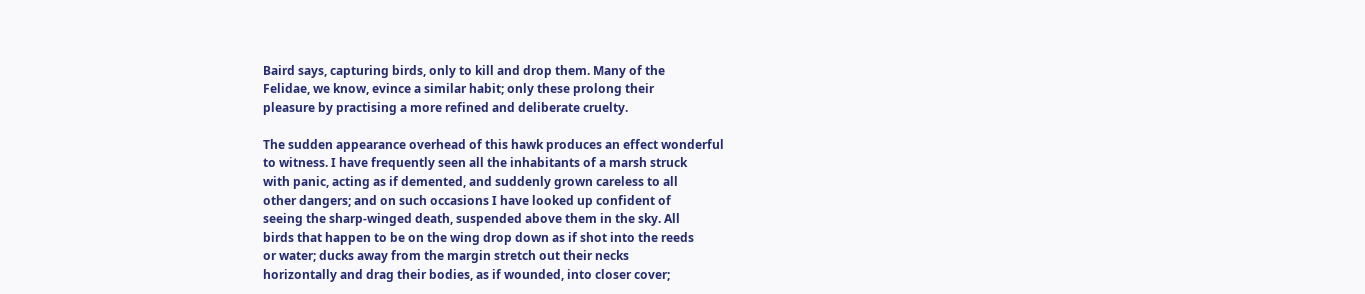Baird says, capturing birds, only to kill and drop them. Many of the
Felidae, we know, evince a similar habit; only these prolong their
pleasure by practising a more refined and deliberate cruelty.

The sudden appearance overhead of this hawk produces an effect wonderful
to witness. I have frequently seen all the inhabitants of a marsh struck
with panic, acting as if demented, and suddenly grown careless to all
other dangers; and on such occasions I have looked up confident of
seeing the sharp-winged death, suspended above them in the sky. All
birds that happen to be on the wing drop down as if shot into the reeds
or water; ducks away from the margin stretch out their necks
horizontally and drag their bodies, as if wounded, into closer cover;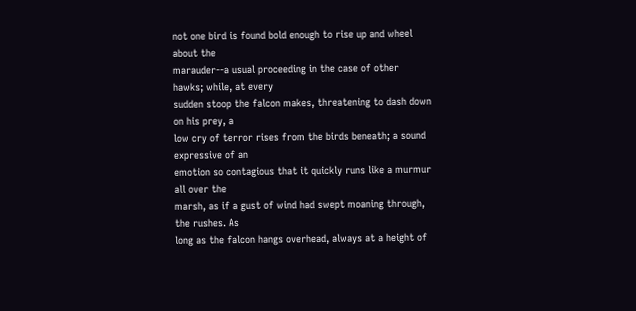not one bird is found bold enough to rise up and wheel about the
marauder--a usual proceeding in the case of other hawks; while, at every
sudden stoop the falcon makes, threatening to dash down on his prey, a
low cry of terror rises from the birds beneath; a sound expressive of an
emotion so contagious that it quickly runs like a murmur all over the
marsh, as if a gust of wind had swept moaning through, the rushes. As
long as the falcon hangs overhead, always at a height of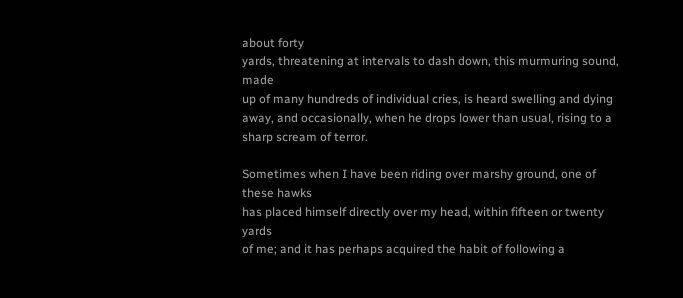about forty
yards, threatening at intervals to dash down, this murmuring sound, made
up of many hundreds of individual cries, is heard swelling and dying
away, and occasionally, when he drops lower than usual, rising to a
sharp scream of terror.

Sometimes when I have been riding over marshy ground, one of these hawks
has placed himself directly over my head, within fifteen or twenty yards
of me; and it has perhaps acquired the habit of following a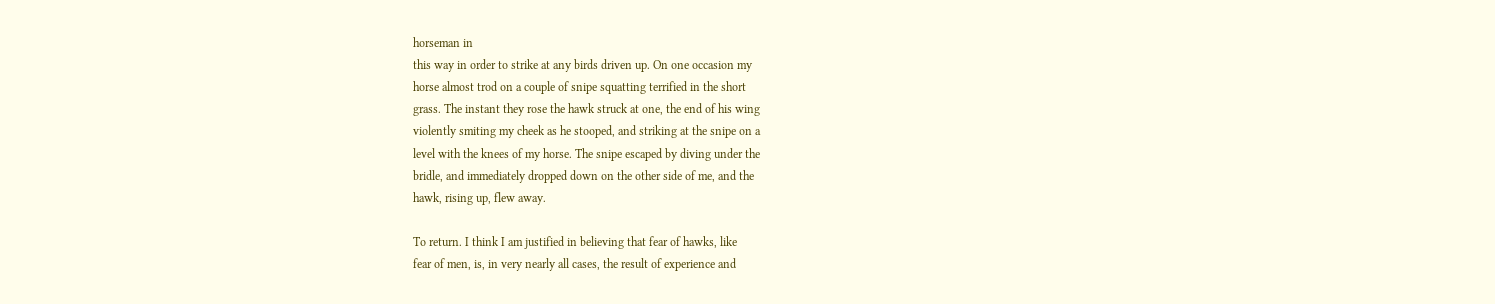horseman in
this way in order to strike at any birds driven up. On one occasion my
horse almost trod on a couple of snipe squatting terrified in the short
grass. The instant they rose the hawk struck at one, the end of his wing
violently smiting my cheek as he stooped, and striking at the snipe on a
level with the knees of my horse. The snipe escaped by diving under the
bridle, and immediately dropped down on the other side of me, and the
hawk, rising up, flew away.

To return. I think I am justified in believing that fear of hawks, like
fear of men, is, in very nearly all cases, the result of experience and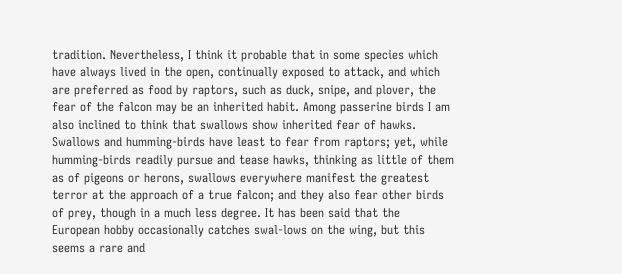tradition. Nevertheless, I think it probable that in some species which
have always lived in the open, continually exposed to attack, and which
are preferred as food by raptors, such as duck, snipe, and plover, the
fear of the falcon may be an inherited habit. Among passerine birds I am
also inclined to think that swallows show inherited fear of hawks.
Swallows and humming-birds have least to fear from raptors; yet, while
humming-birds readily pursue and tease hawks, thinking as little of them
as of pigeons or herons, swallows everywhere manifest the greatest
terror at the approach of a true falcon; and they also fear other birds
of prey, though in a much less degree. It has been said that the
European hobby occasionally catches swal-lows on the wing, but this
seems a rare and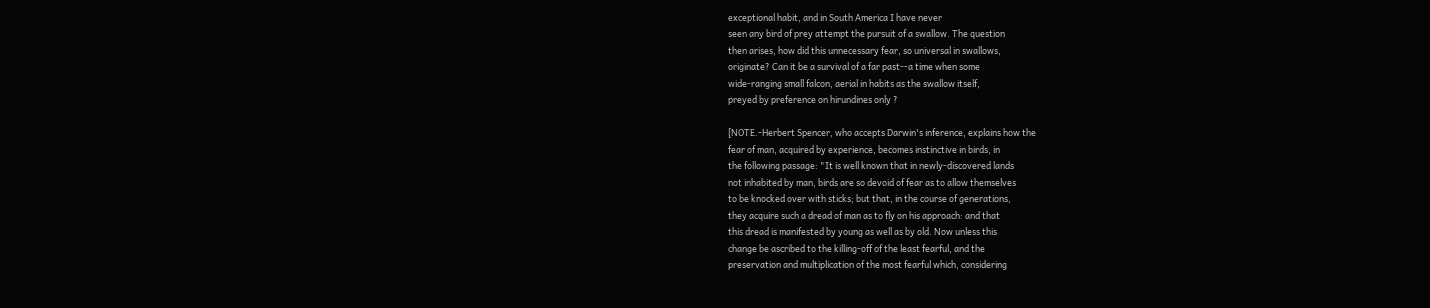exceptional habit, and in South America I have never
seen any bird of prey attempt the pursuit of a swallow. The question
then arises, how did this unnecessary fear, so universal in swallows,
originate? Can it be a survival of a far past--a time when some
wide-ranging small falcon, aerial in habits as the swallow itself,
preyed by preference on hirundines only ?

[NOTE.-Herbert Spencer, who accepts Darwin's inference, explains how the
fear of man, acquired by experience, becomes instinctive in birds, in
the following passage: "It is well known that in newly-discovered lands
not inhabited by man, birds are so devoid of fear as to allow themselves
to be knocked over with sticks; but that, in the course of generations,
they acquire such a dread of man as to fly on his approach: and that
this dread is manifested by young as well as by old. Now unless this
change be ascribed to the killing-off of the least fearful, and the
preservation and multiplication of the most fearful which, considering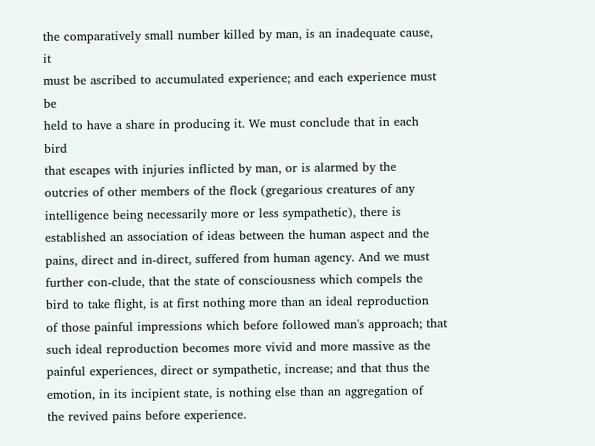the comparatively small number killed by man, is an inadequate cause, it
must be ascribed to accumulated experience; and each experience must be
held to have a share in producing it. We must conclude that in each bird
that escapes with injuries inflicted by man, or is alarmed by the
outcries of other members of the flock (gregarious creatures of any
intelligence being necessarily more or less sympathetic), there is
established an association of ideas between the human aspect and the
pains, direct and in-direct, suffered from human agency. And we must
further con-clude, that the state of consciousness which compels the
bird to take flight, is at first nothing more than an ideal reproduction
of those painful impressions which before followed man's approach; that
such ideal reproduction becomes more vivid and more massive as the
painful experiences, direct or sympathetic, increase; and that thus the
emotion, in its incipient state, is nothing else than an aggregation of
the revived pains before experience.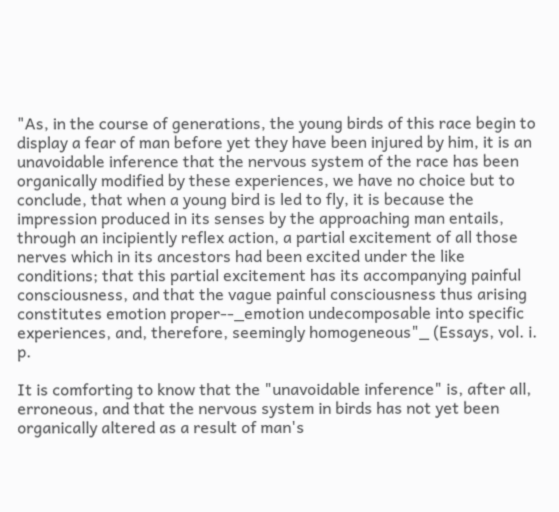"As, in the course of generations, the young birds of this race begin to
display a fear of man before yet they have been injured by him, it is an
unavoidable inference that the nervous system of the race has been
organically modified by these experiences, we have no choice but to
conclude, that when a young bird is led to fly, it is because the
impression produced in its senses by the approaching man entails,
through an incipiently reflex action, a partial excitement of all those
nerves which in its ancestors had been excited under the like
conditions; that this partial excitement has its accompanying painful
consciousness, and that the vague painful consciousness thus arising
constitutes emotion proper--_emotion undecomposable into specific
experiences, and, therefore, seemingly homogeneous"_ (Essays, vol. i. p.

It is comforting to know that the "unavoidable inference" is, after all,
erroneous, and that the nervous system in birds has not yet been
organically altered as a result of man's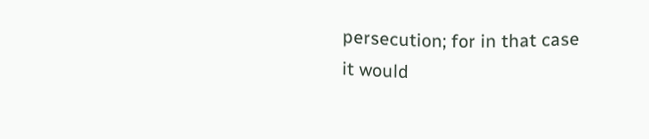persecution; for in that case
it would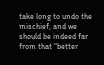take long to undo the mischief, and we should be indeed far
from that "better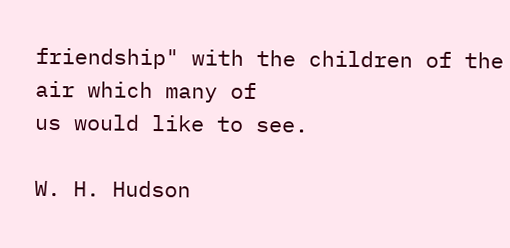friendship" with the children of the air which many of
us would like to see.

W. H. Hudson